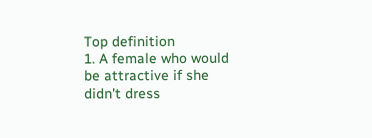Top definition
1. A female who would be attractive if she didn't dress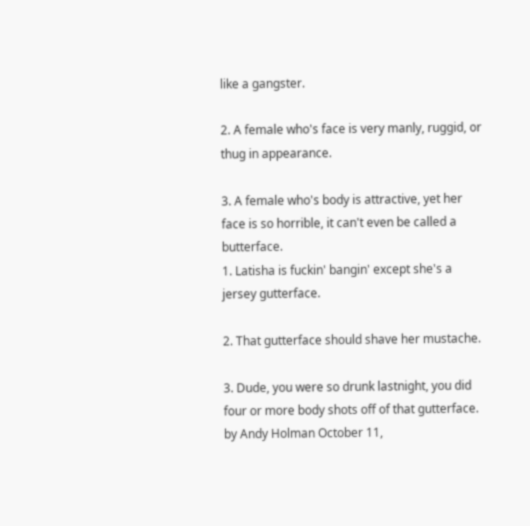like a gangster.

2. A female who's face is very manly, ruggid, or thug in appearance.

3. A female who's body is attractive, yet her face is so horrible, it can't even be called a butterface.
1. Latisha is fuckin' bangin' except she's a jersey gutterface.

2. That gutterface should shave her mustache.

3. Dude, you were so drunk lastnight, you did four or more body shots off of that gutterface.
by Andy Holman October 11,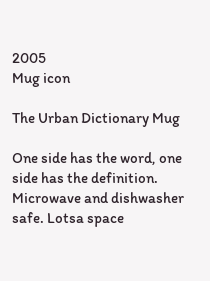2005
Mug icon

The Urban Dictionary Mug

One side has the word, one side has the definition. Microwave and dishwasher safe. Lotsa space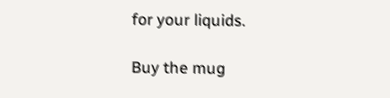for your liquids.

Buy the mug